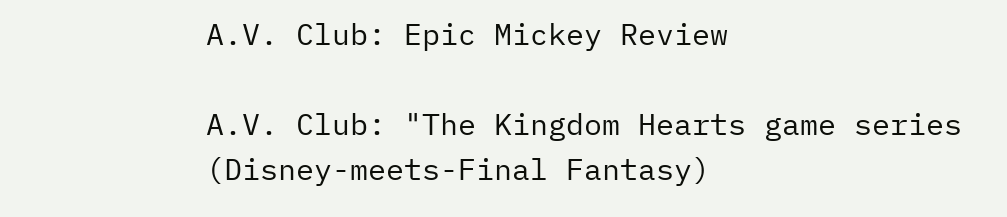A.V. Club: Epic Mickey Review

A.V. Club: "The Kingdom Hearts game series (Disney-meets-Final Fantasy)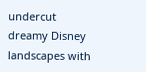undercut dreamy Disney landscapes with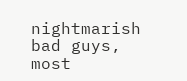nightmarish bad guys, most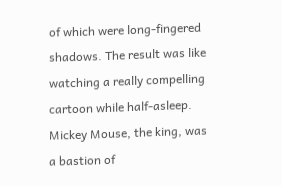of which were long-fingered shadows. The result was like watching a really compelling cartoon while half-asleep. Mickey Mouse, the king, was a bastion of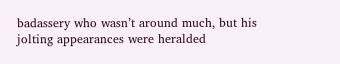badassery who wasn’t around much, but his jolting appearances were heralded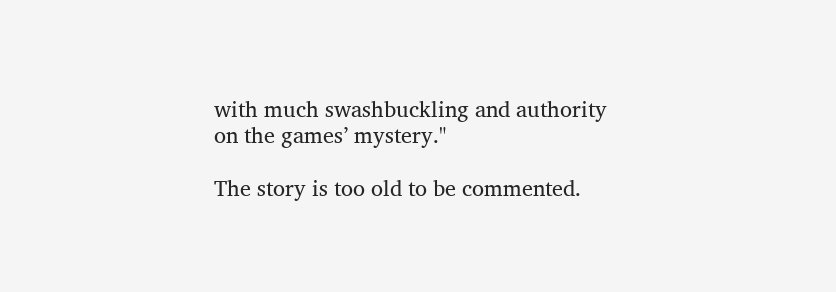with much swashbuckling and authority on the games’ mystery."

The story is too old to be commented.